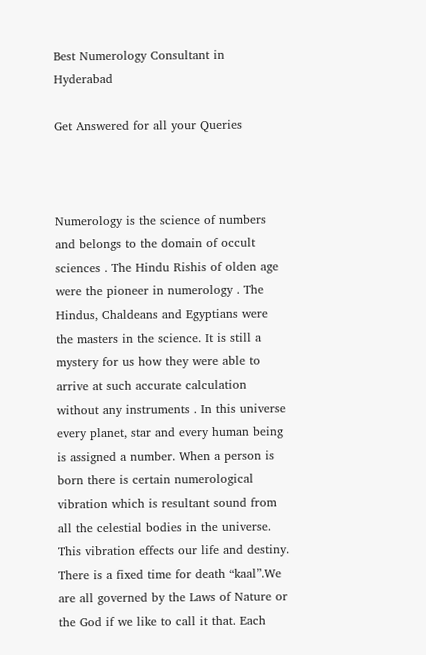Best Numerology Consultant in Hyderabad

Get Answered for all your Queries



Numerology is the science of numbers and belongs to the domain of occult sciences . The Hindu Rishis of olden age were the pioneer in numerology . The Hindus, Chaldeans and Egyptians were the masters in the science. It is still a mystery for us how they were able to arrive at such accurate calculation without any instruments . In this universe every planet, star and every human being is assigned a number. When a person is born there is certain numerological vibration which is resultant sound from all the celestial bodies in the universe. This vibration effects our life and destiny. There is a fixed time for death “kaal”.We are all governed by the Laws of Nature or the God if we like to call it that. Each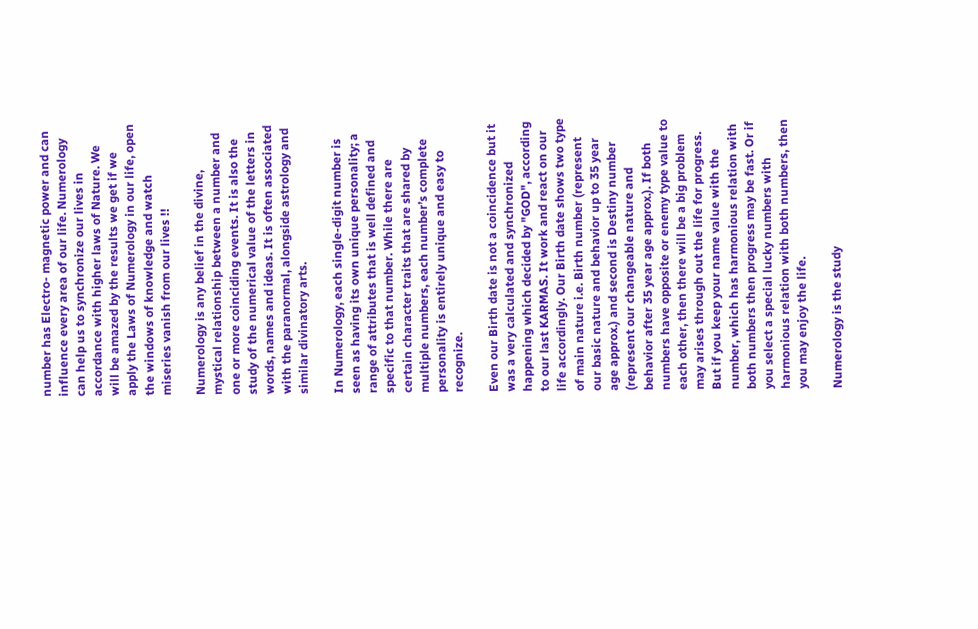number has Electro- magnetic power and can influence every area of our life. Numerology can help us to synchronize our lives in accordance with higher laws of Nature. We will be amazed by the results we get if we apply the Laws of Numerology in our life, open the windows of knowledge and watch miseries vanish from our lives !!

Numerology is any belief in the divine, mystical relationship between a number and one or more coinciding events. It is also the study of the numerical value of the letters in words, names and ideas. It is often associated with the paranormal, alongside astrology and similar divinatory arts.

In Numerology, each single-digit number is seen as having its own unique personality; a range of attributes that is well defined and specific to that number. While there are certain character traits that are shared by multiple numbers, each number’s complete personality is entirely unique and easy to recognize.

Even our Birth date is not a coincidence but it was a very calculated and synchronized happening which decided by "GOD", according to our last KARMAS. It work and react on our life accordingly. Our Birth date shows two type of main nature i.e. Birth number (represent our basic nature and behavior up to 35 year age approx.) and second is Destiny number (represent our changeable nature and behavior after 35 year age approx.). If both numbers have opposite or enemy type value to each other, then there will be a big problem may arises through out the life for progress. But if you keep your name value with the number, which has harmonious relation with both numbers then progress may be fast. Or if you select a special lucky numbers with harmonious relation with both numbers, then you may enjoy the life.

Numerology is the study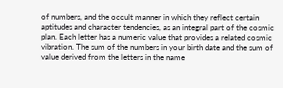of numbers, and the occult manner in which they reflect certain aptitudes and character tendencies, as an integral part of the cosmic plan. Each letter has a numeric value that provides a related cosmic vibration. The sum of the numbers in your birth date and the sum of value derived from the letters in the name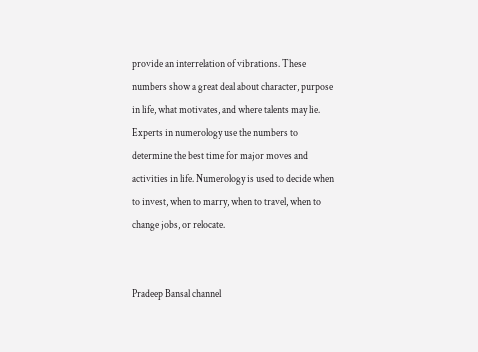provide an interrelation of vibrations. These numbers show a great deal about character, purpose in life, what motivates, and where talents may lie. Experts in numerology use the numbers to determine the best time for major moves and activities in life. Numerology is used to decide when to invest, when to marry, when to travel, when to change jobs, or relocate.


Pradeep Bansal channel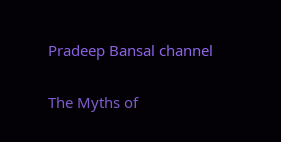Pradeep Bansal channel

The Myths of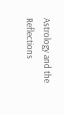Astrology and the Reflections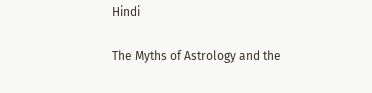Hindi

The Myths of Astrology and the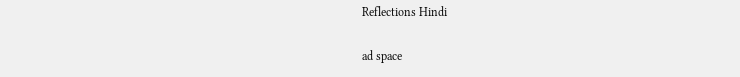Reflections Hindi

ad space